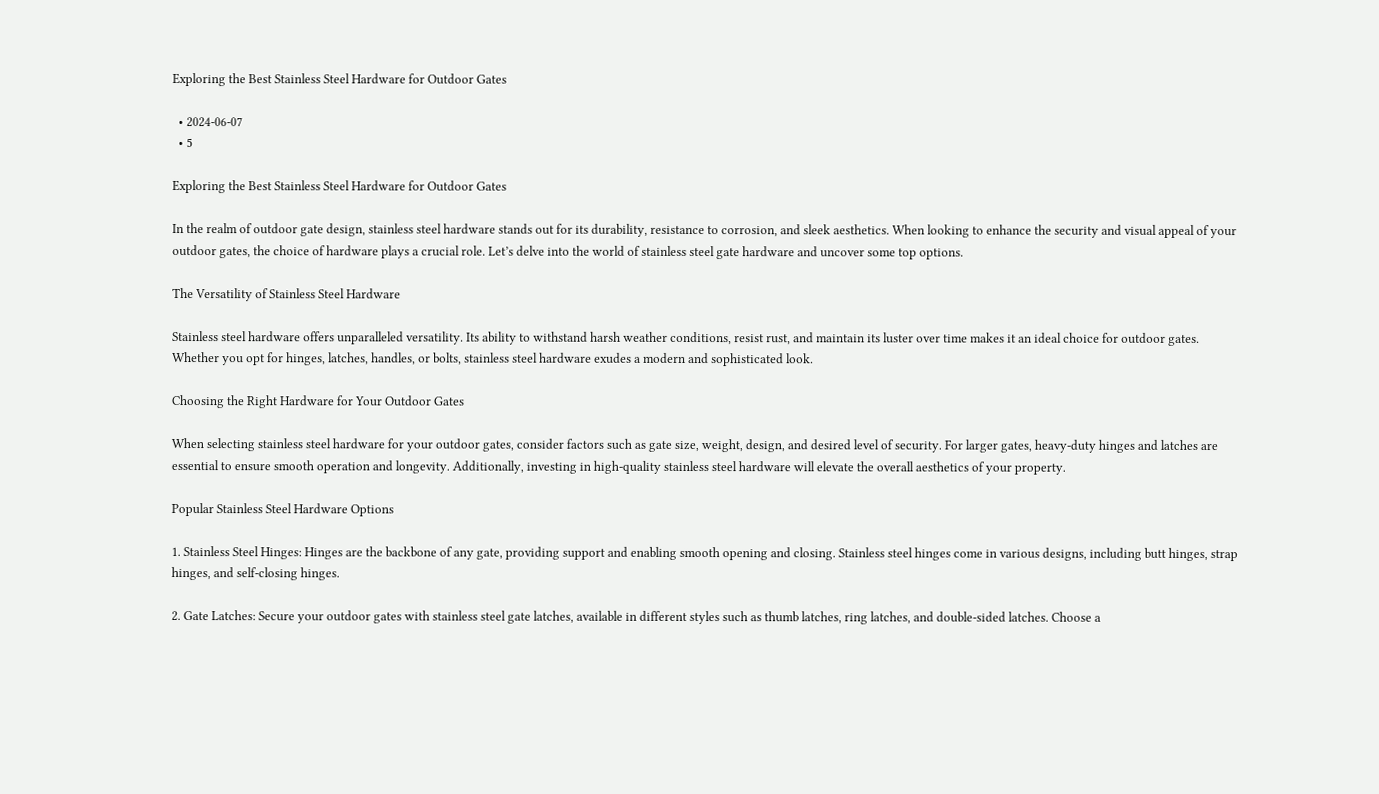Exploring the Best Stainless Steel Hardware for Outdoor Gates

  • 2024-06-07
  • 5

Exploring the Best Stainless Steel Hardware for Outdoor Gates

In the realm of outdoor gate design, stainless steel hardware stands out for its durability, resistance to corrosion, and sleek aesthetics. When looking to enhance the security and visual appeal of your outdoor gates, the choice of hardware plays a crucial role. Let’s delve into the world of stainless steel gate hardware and uncover some top options.

The Versatility of Stainless Steel Hardware

Stainless steel hardware offers unparalleled versatility. Its ability to withstand harsh weather conditions, resist rust, and maintain its luster over time makes it an ideal choice for outdoor gates. Whether you opt for hinges, latches, handles, or bolts, stainless steel hardware exudes a modern and sophisticated look.

Choosing the Right Hardware for Your Outdoor Gates

When selecting stainless steel hardware for your outdoor gates, consider factors such as gate size, weight, design, and desired level of security. For larger gates, heavy-duty hinges and latches are essential to ensure smooth operation and longevity. Additionally, investing in high-quality stainless steel hardware will elevate the overall aesthetics of your property.

Popular Stainless Steel Hardware Options

1. Stainless Steel Hinges: Hinges are the backbone of any gate, providing support and enabling smooth opening and closing. Stainless steel hinges come in various designs, including butt hinges, strap hinges, and self-closing hinges.

2. Gate Latches: Secure your outdoor gates with stainless steel gate latches, available in different styles such as thumb latches, ring latches, and double-sided latches. Choose a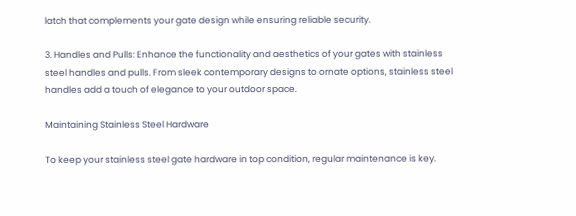latch that complements your gate design while ensuring reliable security.

3. Handles and Pulls: Enhance the functionality and aesthetics of your gates with stainless steel handles and pulls. From sleek contemporary designs to ornate options, stainless steel handles add a touch of elegance to your outdoor space.

Maintaining Stainless Steel Hardware

To keep your stainless steel gate hardware in top condition, regular maintenance is key.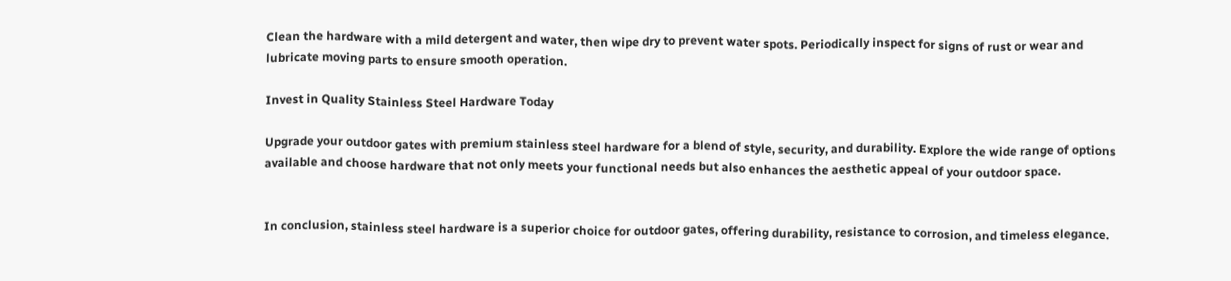Clean the hardware with a mild detergent and water, then wipe dry to prevent water spots. Periodically inspect for signs of rust or wear and lubricate moving parts to ensure smooth operation.

Invest in Quality Stainless Steel Hardware Today

Upgrade your outdoor gates with premium stainless steel hardware for a blend of style, security, and durability. Explore the wide range of options available and choose hardware that not only meets your functional needs but also enhances the aesthetic appeal of your outdoor space.


In conclusion, stainless steel hardware is a superior choice for outdoor gates, offering durability, resistance to corrosion, and timeless elegance.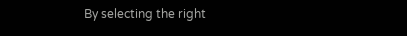By selecting the right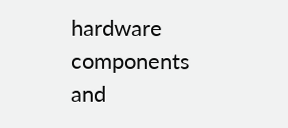hardware components and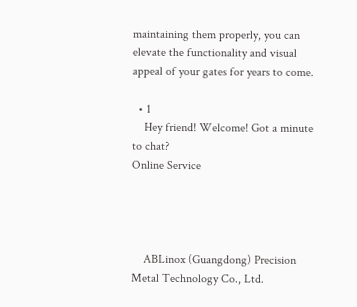maintaining them properly, you can elevate the functionality and visual appeal of your gates for years to come.

  • 1
    Hey friend! Welcome! Got a minute to chat?
Online Service




    ABLinox (Guangdong) Precision Metal Technology Co., Ltd.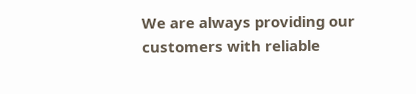We are always providing our customers with reliable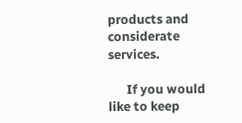products and considerate services.

      If you would like to keep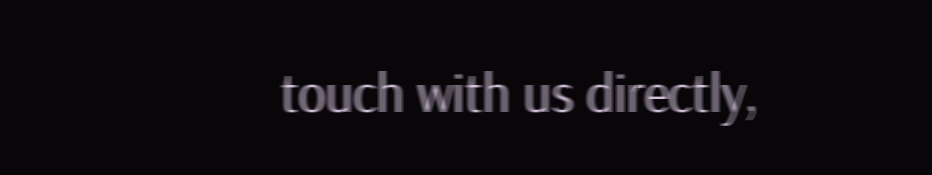touch with us directly,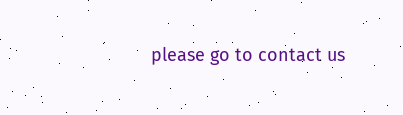please go to contact us